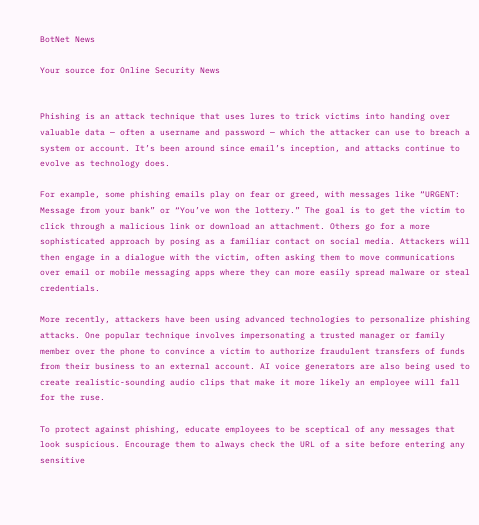BotNet News

Your source for Online Security News


Phishing is an attack technique that uses lures to trick victims into handing over valuable data — often a username and password — which the attacker can use to breach a system or account. It’s been around since email’s inception, and attacks continue to evolve as technology does.

For example, some phishing emails play on fear or greed, with messages like “URGENT: Message from your bank” or “You’ve won the lottery.” The goal is to get the victim to click through a malicious link or download an attachment. Others go for a more sophisticated approach by posing as a familiar contact on social media. Attackers will then engage in a dialogue with the victim, often asking them to move communications over email or mobile messaging apps where they can more easily spread malware or steal credentials.

More recently, attackers have been using advanced technologies to personalize phishing attacks. One popular technique involves impersonating a trusted manager or family member over the phone to convince a victim to authorize fraudulent transfers of funds from their business to an external account. AI voice generators are also being used to create realistic-sounding audio clips that make it more likely an employee will fall for the ruse.

To protect against phishing, educate employees to be sceptical of any messages that look suspicious. Encourage them to always check the URL of a site before entering any sensitive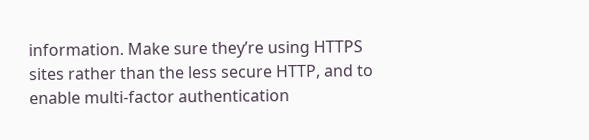information. Make sure they’re using HTTPS sites rather than the less secure HTTP, and to enable multi-factor authentication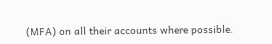(MFA) on all their accounts where possible.